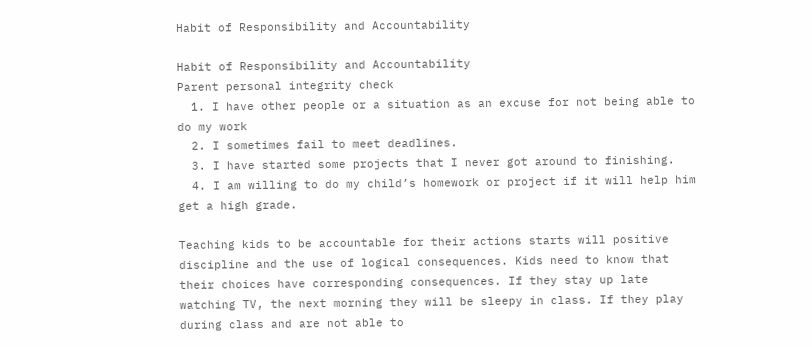Habit of Responsibility and Accountability

Habit of Responsibility and Accountability
Parent personal integrity check
  1. I have other people or a situation as an excuse for not being able to do my work
  2. I sometimes fail to meet deadlines.
  3. I have started some projects that I never got around to finishing.
  4. I am willing to do my child’s homework or project if it will help him get a high grade.

Teaching kids to be accountable for their actions starts will positive discipline and the use of logical consequences. Kids need to know that their choices have corresponding consequences. If they stay up late watching TV, the next morning they will be sleepy in class. If they play during class and are not able to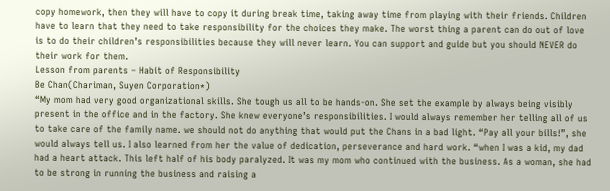copy homework, then they will have to copy it during break time, taking away time from playing with their friends. Children have to learn that they need to take responsibility for the choices they make. The worst thing a parent can do out of love is to do their children’s responsibilities because they will never learn. You can support and guide but you should NEVER do their work for them.
Lesson from parents – Habit of Responsibility
Be Chan(Chariman, Suyen Corporation*)
“My mom had very good organizational skills. She tough us all to be hands-on. She set the example by always being visibly present in the office and in the factory. She knew everyone’s responsibilities. I would always remember her telling all of us to take care of the family name. we should not do anything that would put the Chans in a bad light. “Pay all your bills!”, she would always tell us. I also learned from her the value of dedication, perseverance and hard work. “when I was a kid, my dad had a heart attack. This left half of his body paralyzed. It was my mom who continued with the business. As a woman, she had to be strong in running the business and raising a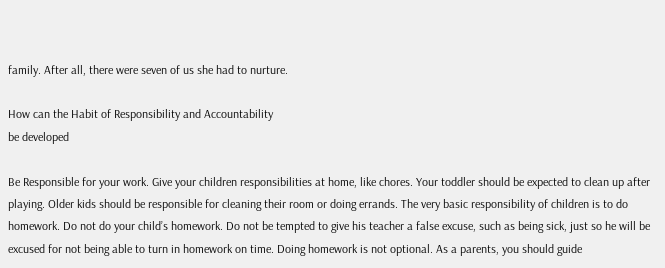family. After all, there were seven of us she had to nurture.

How can the Habit of Responsibility and Accountability
be developed

Be Responsible for your work. Give your children responsibilities at home, like chores. Your toddler should be expected to clean up after playing. Older kids should be responsible for cleaning their room or doing errands. The very basic responsibility of children is to do homework. Do not do your child’s homework. Do not be tempted to give his teacher a false excuse, such as being sick, just so he will be excused for not being able to turn in homework on time. Doing homework is not optional. As a parents, you should guide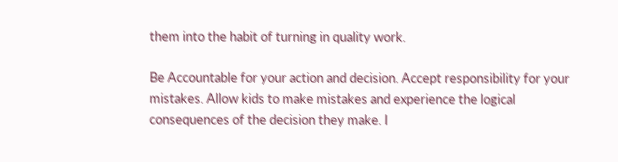them into the habit of turning in quality work.

Be Accountable for your action and decision. Accept responsibility for your mistakes. Allow kids to make mistakes and experience the logical consequences of the decision they make. I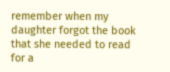remember when my daughter forgot the book that she needed to read for a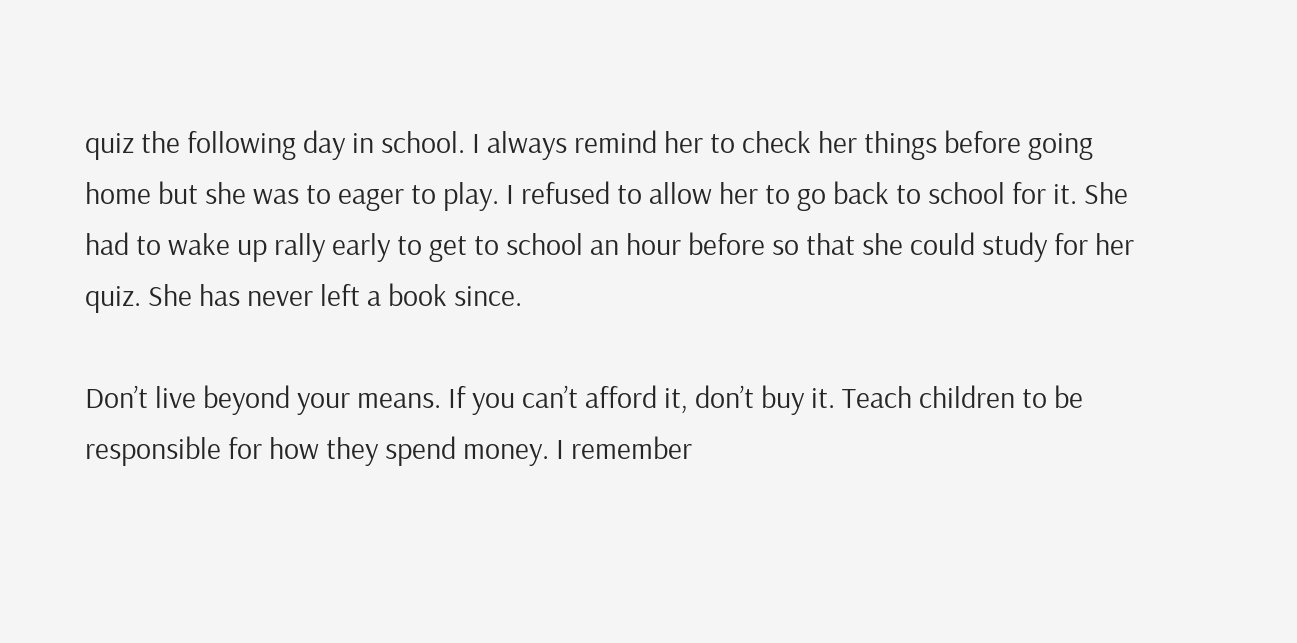quiz the following day in school. I always remind her to check her things before going home but she was to eager to play. I refused to allow her to go back to school for it. She had to wake up rally early to get to school an hour before so that she could study for her quiz. She has never left a book since.

Don’t live beyond your means. If you can’t afford it, don’t buy it. Teach children to be responsible for how they spend money. I remember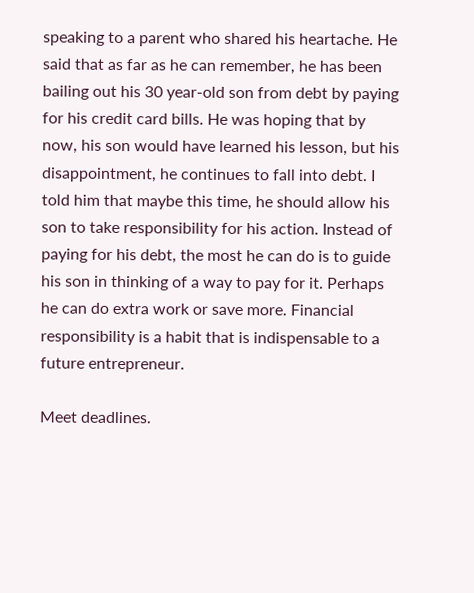speaking to a parent who shared his heartache. He said that as far as he can remember, he has been bailing out his 30 year-old son from debt by paying for his credit card bills. He was hoping that by now, his son would have learned his lesson, but his disappointment, he continues to fall into debt. I told him that maybe this time, he should allow his son to take responsibility for his action. Instead of paying for his debt, the most he can do is to guide his son in thinking of a way to pay for it. Perhaps he can do extra work or save more. Financial responsibility is a habit that is indispensable to a future entrepreneur.

Meet deadlines.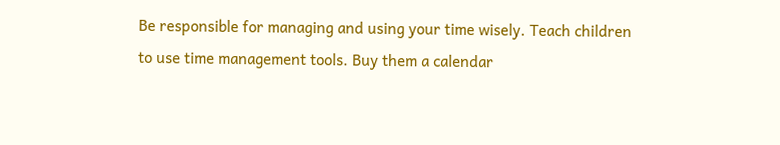Be responsible for managing and using your time wisely. Teach children to use time management tools. Buy them a calendar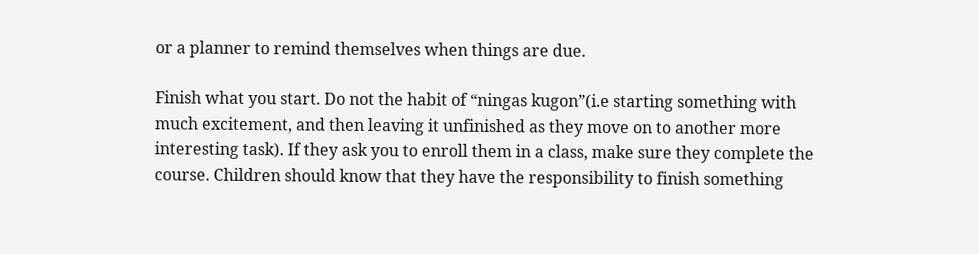or a planner to remind themselves when things are due.

Finish what you start. Do not the habit of “ningas kugon”(i.e starting something with much excitement, and then leaving it unfinished as they move on to another more interesting task). If they ask you to enroll them in a class, make sure they complete the course. Children should know that they have the responsibility to finish something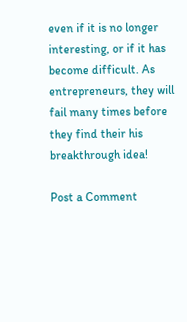even if it is no longer interesting, or if it has become difficult. As entrepreneurs, they will fail many times before they find their his breakthrough idea!

Post a Comment